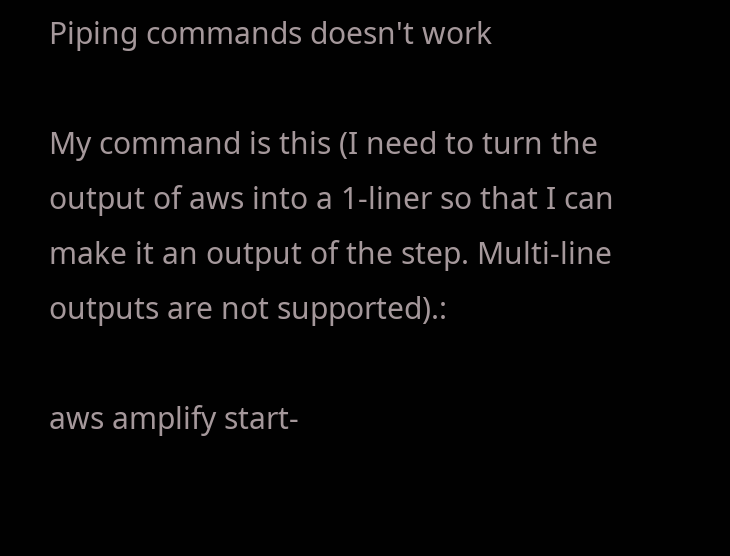Piping commands doesn't work

My command is this (I need to turn the output of aws into a 1-liner so that I can make it an output of the step. Multi-line outputs are not supported).:

aws amplify start-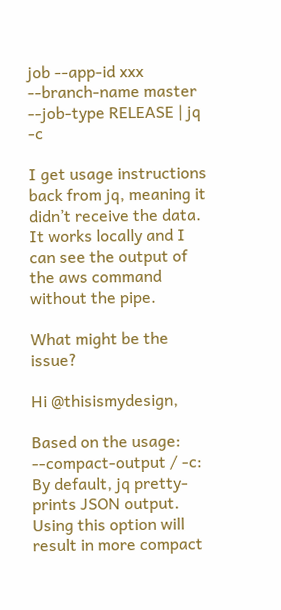job --app-id xxx --branch-name master --job-type RELEASE | jq -c

I get usage instructions back from jq, meaning it didn’t receive the data. It works locally and I can see the output of the aws command without the pipe.

What might be the issue?

Hi @thisismydesign,

Based on the usage:
--compact-output / -c:
By default, jq pretty-prints JSON output. Using this option will result in more compact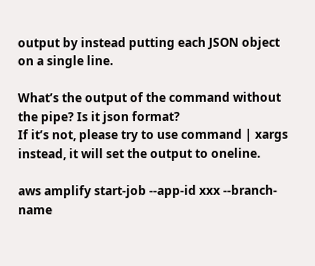output by instead putting each JSON object on a single line.

What’s the output of the command without the pipe? Is it json format?
If it’s not, please try to use command | xargs instead, it will set the output to oneline.

aws amplify start-job --app-id xxx --branch-name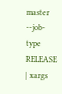master --job-type RELEASE | xargs